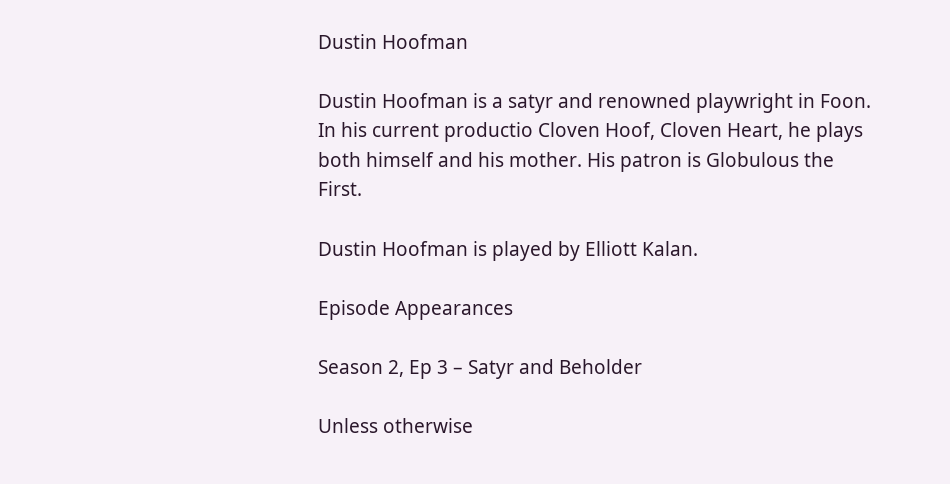Dustin Hoofman

Dustin Hoofman is a satyr and renowned playwright in Foon. In his current productio Cloven Hoof, Cloven Heart, he plays both himself and his mother. His patron is Globulous the First.

Dustin Hoofman is played by Elliott Kalan.

Episode Appearances

Season 2, Ep 3 – Satyr and Beholder

Unless otherwise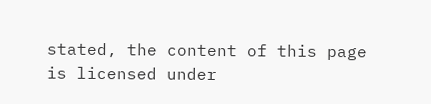stated, the content of this page is licensed under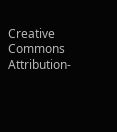Creative Commons Attribution-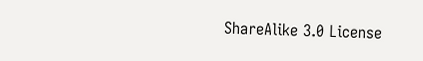ShareAlike 3.0 License